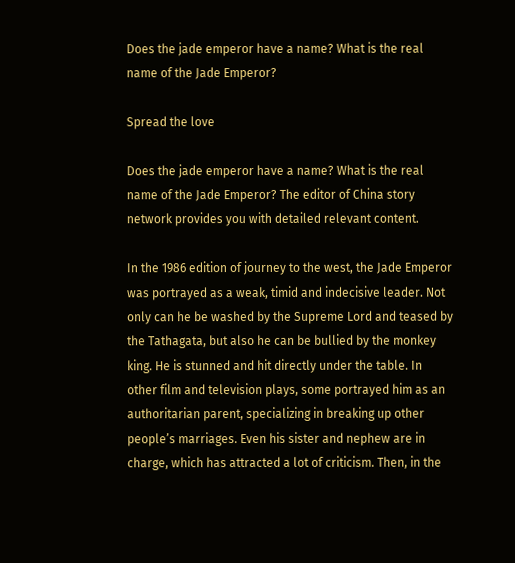Does the jade emperor have a name? What is the real name of the Jade Emperor?

Spread the love

Does the jade emperor have a name? What is the real name of the Jade Emperor? The editor of China story network provides you with detailed relevant content.

In the 1986 edition of journey to the west, the Jade Emperor was portrayed as a weak, timid and indecisive leader. Not only can he be washed by the Supreme Lord and teased by the Tathagata, but also he can be bullied by the monkey king. He is stunned and hit directly under the table. In other film and television plays, some portrayed him as an authoritarian parent, specializing in breaking up other people’s marriages. Even his sister and nephew are in charge, which has attracted a lot of criticism. Then, in the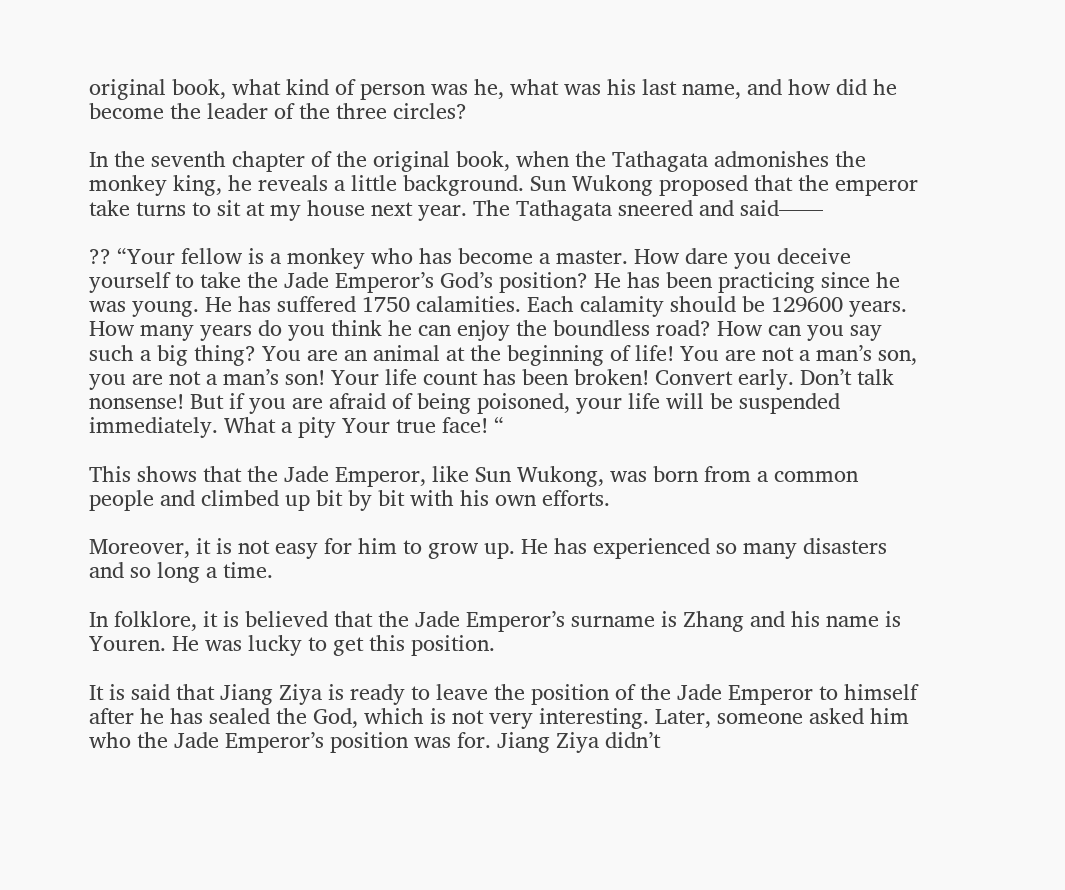original book, what kind of person was he, what was his last name, and how did he become the leader of the three circles?

In the seventh chapter of the original book, when the Tathagata admonishes the monkey king, he reveals a little background. Sun Wukong proposed that the emperor take turns to sit at my house next year. The Tathagata sneered and said——

?? “Your fellow is a monkey who has become a master. How dare you deceive yourself to take the Jade Emperor’s God’s position? He has been practicing since he was young. He has suffered 1750 calamities. Each calamity should be 129600 years. How many years do you think he can enjoy the boundless road? How can you say such a big thing? You are an animal at the beginning of life! You are not a man’s son, you are not a man’s son! Your life count has been broken! Convert early. Don’t talk nonsense! But if you are afraid of being poisoned, your life will be suspended immediately. What a pity Your true face! “

This shows that the Jade Emperor, like Sun Wukong, was born from a common people and climbed up bit by bit with his own efforts.

Moreover, it is not easy for him to grow up. He has experienced so many disasters and so long a time.

In folklore, it is believed that the Jade Emperor’s surname is Zhang and his name is Youren. He was lucky to get this position.

It is said that Jiang Ziya is ready to leave the position of the Jade Emperor to himself after he has sealed the God, which is not very interesting. Later, someone asked him who the Jade Emperor’s position was for. Jiang Ziya didn’t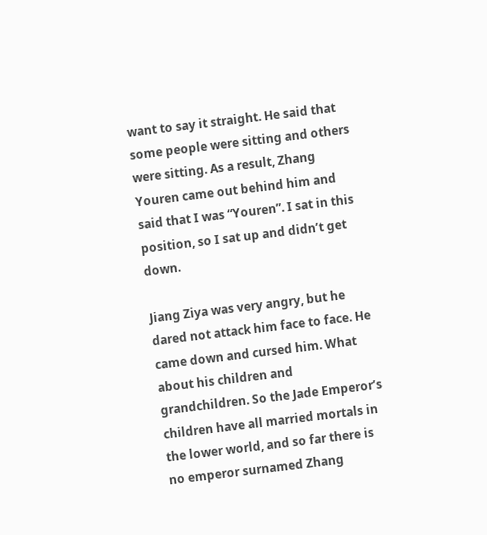want to say it straight. He said that some people were sitting and others were sitting. As a result, Zhang Youren came out behind him and said that I was “Youren”. I sat in this position, so I sat up and didn’t get down.

Jiang Ziya was very angry, but he dared not attack him face to face. He came down and cursed him. What about his children and grandchildren. So the Jade Emperor’s children have all married mortals in the lower world, and so far there is no emperor surnamed Zhang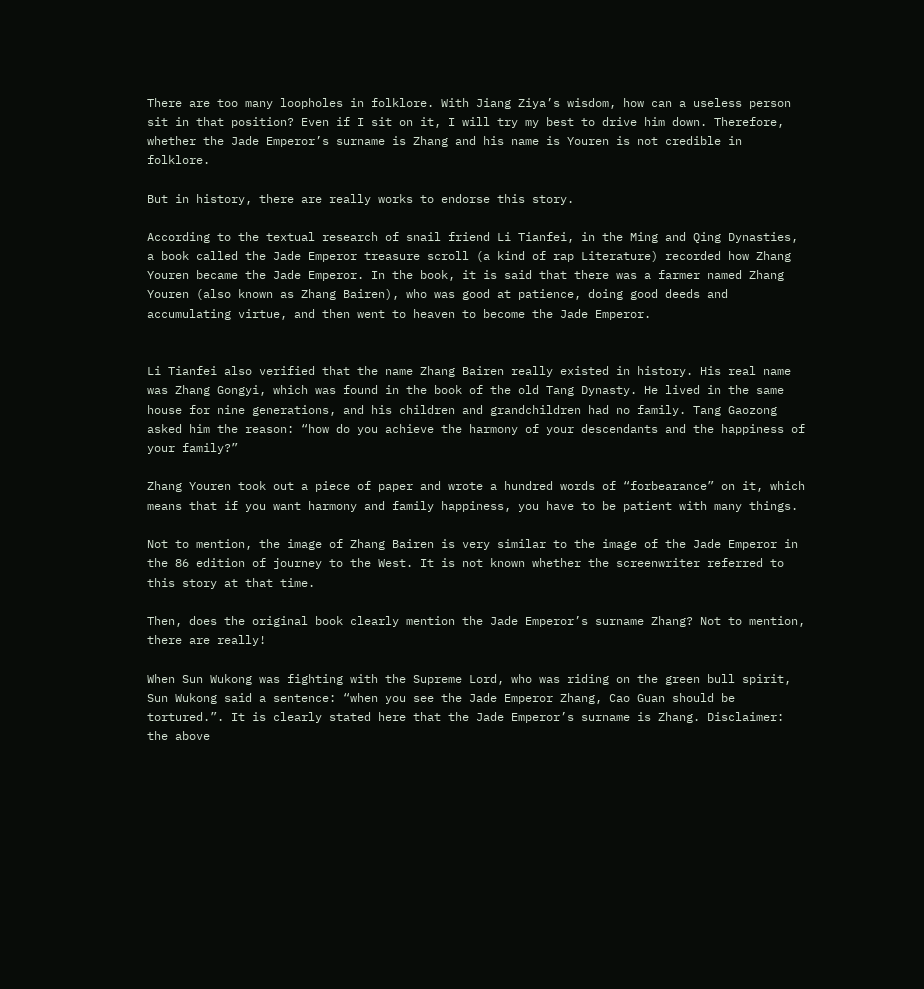There are too many loopholes in folklore. With Jiang Ziya’s wisdom, how can a useless person sit in that position? Even if I sit on it, I will try my best to drive him down. Therefore, whether the Jade Emperor’s surname is Zhang and his name is Youren is not credible in folklore.

But in history, there are really works to endorse this story.

According to the textual research of snail friend Li Tianfei, in the Ming and Qing Dynasties, a book called the Jade Emperor treasure scroll (a kind of rap Literature) recorded how Zhang Youren became the Jade Emperor. In the book, it is said that there was a farmer named Zhang Youren (also known as Zhang Bairen), who was good at patience, doing good deeds and accumulating virtue, and then went to heaven to become the Jade Emperor.


Li Tianfei also verified that the name Zhang Bairen really existed in history. His real name was Zhang Gongyi, which was found in the book of the old Tang Dynasty. He lived in the same house for nine generations, and his children and grandchildren had no family. Tang Gaozong asked him the reason: “how do you achieve the harmony of your descendants and the happiness of your family?”

Zhang Youren took out a piece of paper and wrote a hundred words of “forbearance” on it, which means that if you want harmony and family happiness, you have to be patient with many things.

Not to mention, the image of Zhang Bairen is very similar to the image of the Jade Emperor in the 86 edition of journey to the West. It is not known whether the screenwriter referred to this story at that time.

Then, does the original book clearly mention the Jade Emperor’s surname Zhang? Not to mention, there are really!

When Sun Wukong was fighting with the Supreme Lord, who was riding on the green bull spirit, Sun Wukong said a sentence: “when you see the Jade Emperor Zhang, Cao Guan should be tortured.”. It is clearly stated here that the Jade Emperor’s surname is Zhang. Disclaimer: the above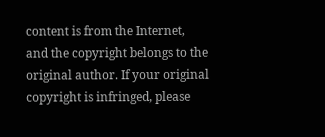content is from the Internet, and the copyright belongs to the original author. If your original copyright is infringed, please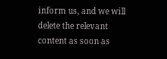inform us, and we will delete the relevant content as soon as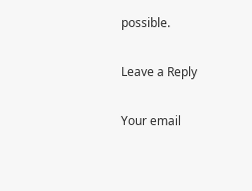possible.

Leave a Reply

Your email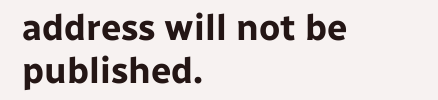address will not be published.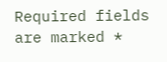Required fields are marked *